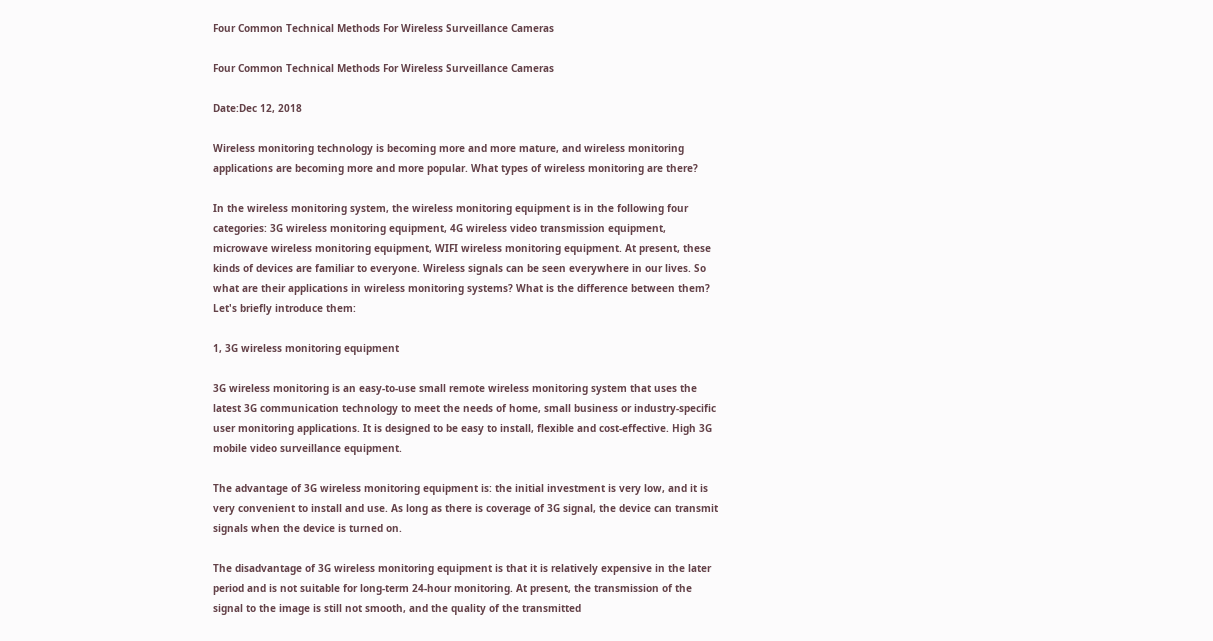Four Common Technical Methods For Wireless Surveillance Cameras

Four Common Technical Methods For Wireless Surveillance Cameras

Date:Dec 12, 2018

Wireless monitoring technology is becoming more and more mature, and wireless monitoring applications are becoming more and more popular. What types of wireless monitoring are there?

In the wireless monitoring system, the wireless monitoring equipment is in the following four categories: 3G wireless monitoring equipment, 4G wireless video transmission equipment, microwave wireless monitoring equipment, WIFI wireless monitoring equipment. At present, these kinds of devices are familiar to everyone. Wireless signals can be seen everywhere in our lives. So what are their applications in wireless monitoring systems? What is the difference between them? Let's briefly introduce them:

1, 3G wireless monitoring equipment

3G wireless monitoring is an easy-to-use small remote wireless monitoring system that uses the latest 3G communication technology to meet the needs of home, small business or industry-specific user monitoring applications. It is designed to be easy to install, flexible and cost-effective. High 3G mobile video surveillance equipment.

The advantage of 3G wireless monitoring equipment is: the initial investment is very low, and it is very convenient to install and use. As long as there is coverage of 3G signal, the device can transmit signals when the device is turned on.

The disadvantage of 3G wireless monitoring equipment is that it is relatively expensive in the later period and is not suitable for long-term 24-hour monitoring. At present, the transmission of the signal to the image is still not smooth, and the quality of the transmitted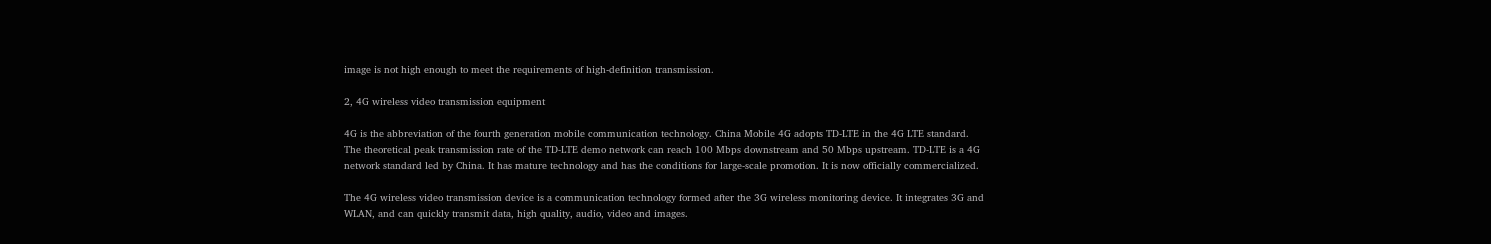image is not high enough to meet the requirements of high-definition transmission.

2, 4G wireless video transmission equipment

4G is the abbreviation of the fourth generation mobile communication technology. China Mobile 4G adopts TD-LTE in the 4G LTE standard. The theoretical peak transmission rate of the TD-LTE demo network can reach 100 Mbps downstream and 50 Mbps upstream. TD-LTE is a 4G network standard led by China. It has mature technology and has the conditions for large-scale promotion. It is now officially commercialized.

The 4G wireless video transmission device is a communication technology formed after the 3G wireless monitoring device. It integrates 3G and WLAN, and can quickly transmit data, high quality, audio, video and images.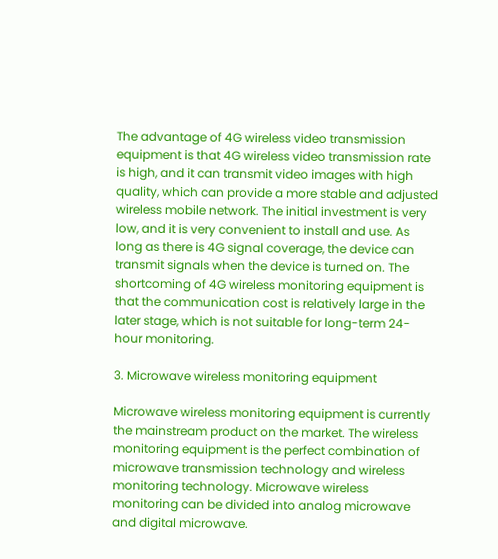The advantage of 4G wireless video transmission equipment is that 4G wireless video transmission rate is high, and it can transmit video images with high quality, which can provide a more stable and adjusted wireless mobile network. The initial investment is very low, and it is very convenient to install and use. As long as there is 4G signal coverage, the device can transmit signals when the device is turned on. The shortcoming of 4G wireless monitoring equipment is that the communication cost is relatively large in the later stage, which is not suitable for long-term 24-hour monitoring.

3. Microwave wireless monitoring equipment

Microwave wireless monitoring equipment is currently the mainstream product on the market. The wireless monitoring equipment is the perfect combination of microwave transmission technology and wireless monitoring technology. Microwave wireless monitoring can be divided into analog microwave and digital microwave.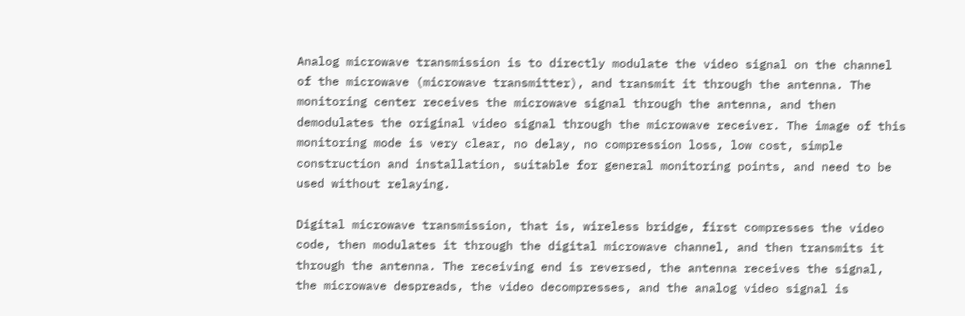Analog microwave transmission is to directly modulate the video signal on the channel of the microwave (microwave transmitter), and transmit it through the antenna. The monitoring center receives the microwave signal through the antenna, and then demodulates the original video signal through the microwave receiver. The image of this monitoring mode is very clear, no delay, no compression loss, low cost, simple construction and installation, suitable for general monitoring points, and need to be used without relaying.

Digital microwave transmission, that is, wireless bridge, first compresses the video code, then modulates it through the digital microwave channel, and then transmits it through the antenna. The receiving end is reversed, the antenna receives the signal, the microwave despreads, the video decompresses, and the analog video signal is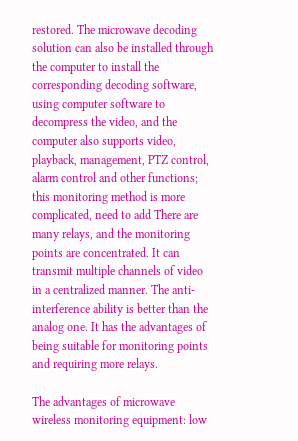restored. The microwave decoding solution can also be installed through the computer to install the corresponding decoding software, using computer software to decompress the video, and the computer also supports video, playback, management, PTZ control, alarm control and other functions; this monitoring method is more complicated, need to add There are many relays, and the monitoring points are concentrated. It can transmit multiple channels of video in a centralized manner. The anti-interference ability is better than the analog one. It has the advantages of being suitable for monitoring points and requiring more relays.

The advantages of microwave wireless monitoring equipment: low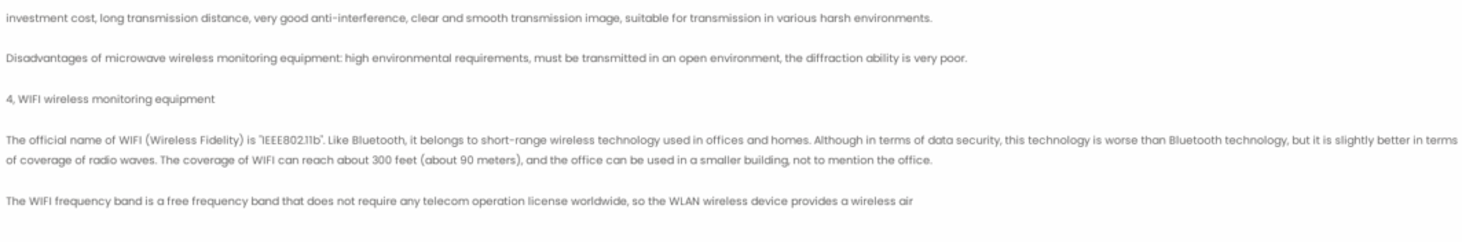investment cost, long transmission distance, very good anti-interference, clear and smooth transmission image, suitable for transmission in various harsh environments.

Disadvantages of microwave wireless monitoring equipment: high environmental requirements, must be transmitted in an open environment, the diffraction ability is very poor.

4, WIFI wireless monitoring equipment

The official name of WIFI (Wireless Fidelity) is "IEEE802.11b". Like Bluetooth, it belongs to short-range wireless technology used in offices and homes. Although in terms of data security, this technology is worse than Bluetooth technology, but it is slightly better in terms of coverage of radio waves. The coverage of WIFI can reach about 300 feet (about 90 meters), and the office can be used in a smaller building, not to mention the office.

The WIFI frequency band is a free frequency band that does not require any telecom operation license worldwide, so the WLAN wireless device provides a wireless air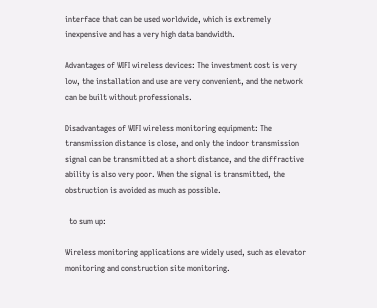interface that can be used worldwide, which is extremely inexpensive and has a very high data bandwidth.

Advantages of WIFI wireless devices: The investment cost is very low, the installation and use are very convenient, and the network can be built without professionals.

Disadvantages of WIFI wireless monitoring equipment: The transmission distance is close, and only the indoor transmission signal can be transmitted at a short distance, and the diffractive ability is also very poor. When the signal is transmitted, the obstruction is avoided as much as possible.

  to sum up:

Wireless monitoring applications are widely used, such as elevator monitoring and construction site monitoring.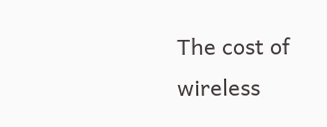The cost of wireless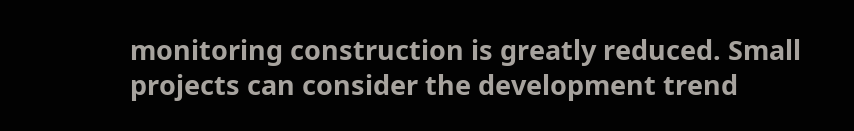monitoring construction is greatly reduced. Small projects can consider the development trend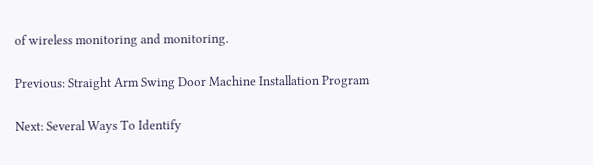of wireless monitoring and monitoring.

Previous: Straight Arm Swing Door Machine Installation Program

Next: Several Ways To Identify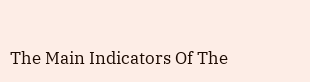The Main Indicators Of The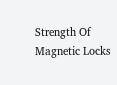Strength Of Magnetic Locks